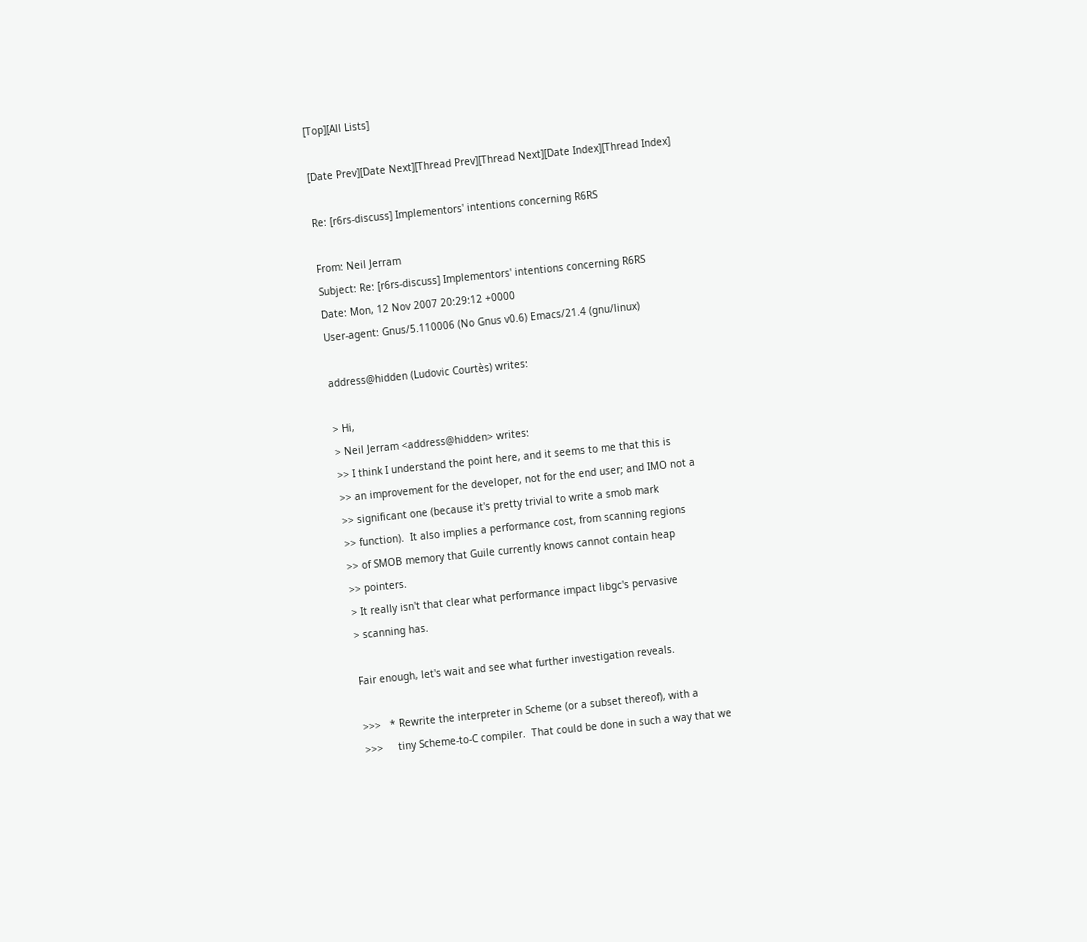[Top][All Lists]

[Date Prev][Date Next][Thread Prev][Thread Next][Date Index][Thread Index]

Re: [r6rs-discuss] Implementors' intentions concerning R6RS

From: Neil Jerram
Subject: Re: [r6rs-discuss] Implementors' intentions concerning R6RS
Date: Mon, 12 Nov 2007 20:29:12 +0000
User-agent: Gnus/5.110006 (No Gnus v0.6) Emacs/21.4 (gnu/linux)

address@hidden (Ludovic Courtès) writes:

> Hi,
> Neil Jerram <address@hidden> writes:
>> I think I understand the point here, and it seems to me that this is
>> an improvement for the developer, not for the end user; and IMO not a
>> significant one (because it's pretty trivial to write a smob mark
>> function).  It also implies a performance cost, from scanning regions
>> of SMOB memory that Guile currently knows cannot contain heap
>> pointers.
> It really isn't that clear what performance impact libgc's pervasive
> scanning has.

Fair enough, let's wait and see what further investigation reveals.

>>>   * Rewrite the interpreter in Scheme (or a subset thereof), with a
>>>     tiny Scheme-to-C compiler.  That could be done in such a way that we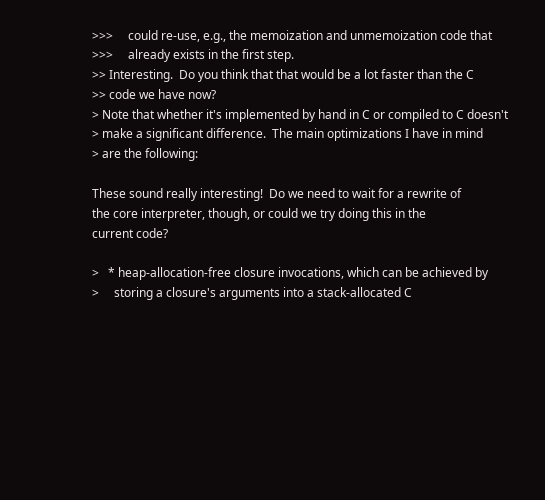>>>     could re-use, e.g., the memoization and unmemoization code that
>>>     already exists in the first step.
>> Interesting.  Do you think that that would be a lot faster than the C
>> code we have now?
> Note that whether it's implemented by hand in C or compiled to C doesn't
> make a significant difference.  The main optimizations I have in mind
> are the following:

These sound really interesting!  Do we need to wait for a rewrite of
the core interpreter, though, or could we try doing this in the
current code?

>   * heap-allocation-free closure invocations, which can be achieved by
>     storing a closure's arguments into a stack-allocated C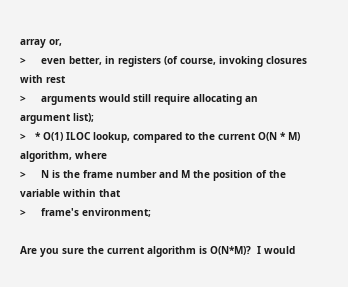array or,
>     even better, in registers (of course, invoking closures with rest
>     arguments would still require allocating an argument list);
>   * O(1) ILOC lookup, compared to the current O(N * M) algorithm, where
>     N is the frame number and M the position of the variable within that
>     frame's environment;

Are you sure the current algorithm is O(N*M)?  I would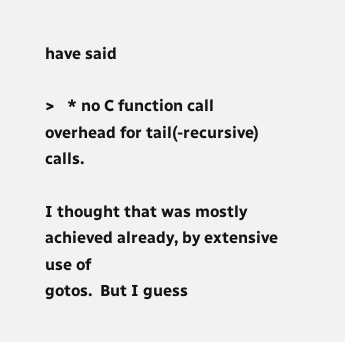have said

>   * no C function call overhead for tail(-recursive) calls.

I thought that was mostly achieved already, by extensive use of
gotos.  But I guess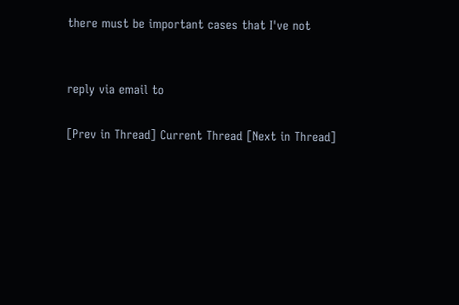there must be important cases that I've not


reply via email to

[Prev in Thread] Current Thread [Next in Thread]